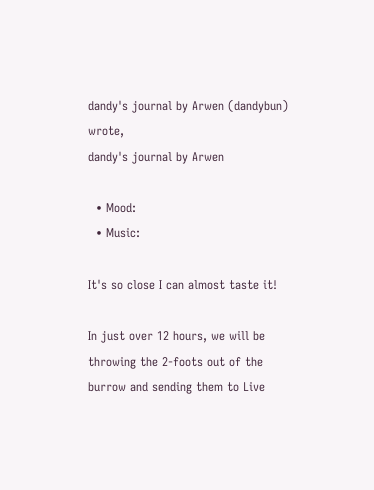dandy's journal by Arwen (dandybun) wrote,
dandy's journal by Arwen

  • Mood:
  • Music:

It's so close I can almost taste it!

In just over 12 hours, we will be throwing the 2-foots out of the burrow and sending them to Live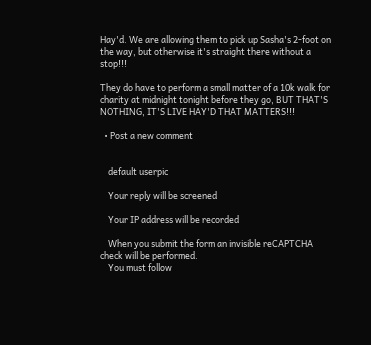Hay'd. We are allowing them to pick up Sasha's 2-foot on the way, but otherwise it's straight there without a stop!!!

They do have to perform a small matter of a 10k walk for charity at midnight tonight before they go, BUT THAT'S NOTHING, IT'S LIVE HAY'D THAT MATTERS!!!

  • Post a new comment


    default userpic

    Your reply will be screened

    Your IP address will be recorded

    When you submit the form an invisible reCAPTCHA check will be performed.
    You must follow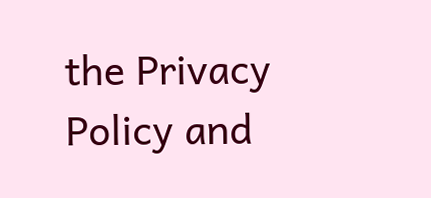the Privacy Policy and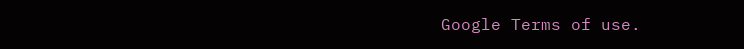Google Terms of use.